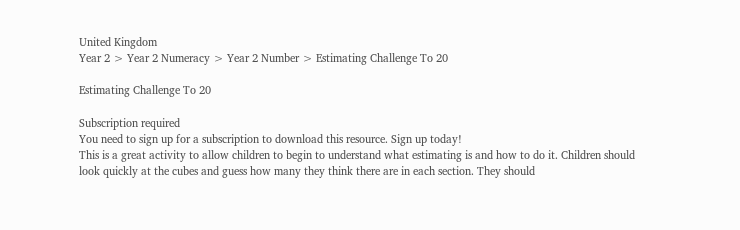United Kingdom
Year 2 > Year 2 Numeracy > Year 2 Number > Estimating Challenge To 20

Estimating Challenge To 20

Subscription required
You need to sign up for a subscription to download this resource. Sign up today!
This is a great activity to allow children to begin to understand what estimating is and how to do it. Children should look quickly at the cubes and guess how many they think there are in each section. They should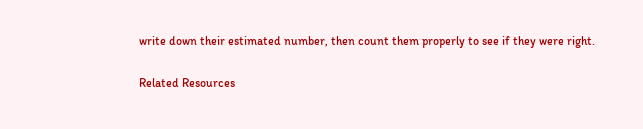write down their estimated number, then count them properly to see if they were right.

Related Resources